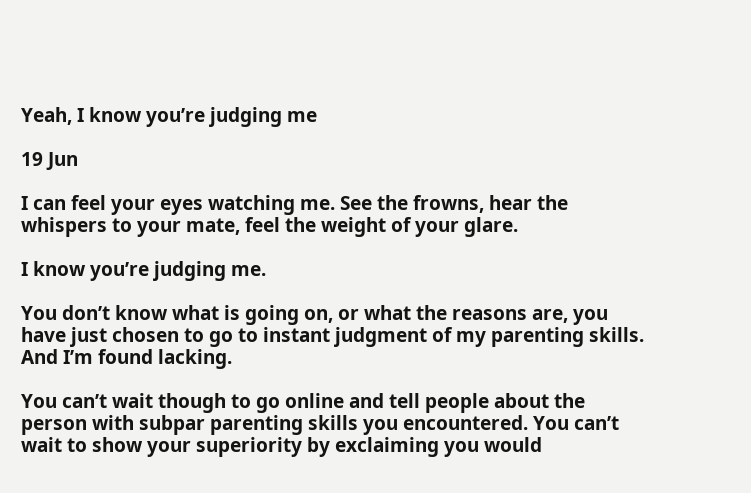Yeah, I know you’re judging me

19 Jun

I can feel your eyes watching me. See the frowns, hear the whispers to your mate, feel the weight of your glare.

I know you’re judging me.

You don’t know what is going on, or what the reasons are, you have just chosen to go to instant judgment of my parenting skills. And I’m found lacking.

You can’t wait though to go online and tell people about the person with subpar parenting skills you encountered. You can’t wait to show your superiority by exclaiming you would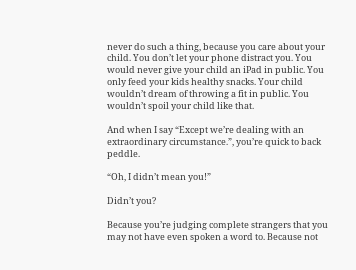never do such a thing, because you care about your child. You don’t let your phone distract you. You would never give your child an iPad in public. You only feed your kids healthy snacks. Your child wouldn’t dream of throwing a fit in public. You wouldn’t spoil your child like that.

And when I say “Except we’re dealing with an extraordinary circumstance.”, you’re quick to back peddle.

“Oh, I didn’t mean you!”

Didn’t you?

Because you’re judging complete strangers that you may not have even spoken a word to. Because not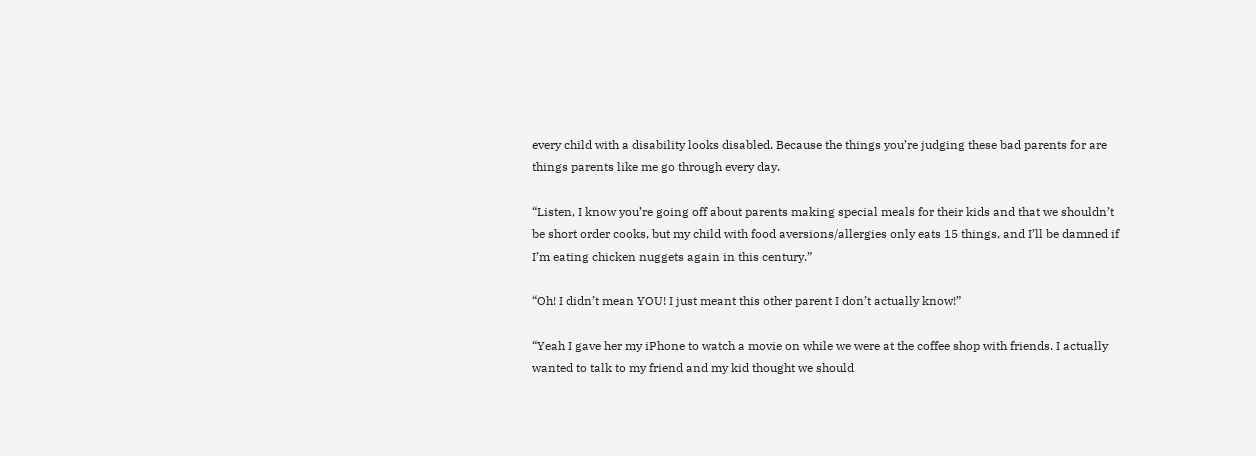every child with a disability looks disabled. Because the things you’re judging these bad parents for are things parents like me go through every day.

“Listen, I know you’re going off about parents making special meals for their kids and that we shouldn’t be short order cooks, but my child with food aversions/allergies only eats 15 things, and I’ll be damned if I’m eating chicken nuggets again in this century.”

“Oh! I didn’t mean YOU! I just meant this other parent I don’t actually know!”

“Yeah I gave her my iPhone to watch a movie on while we were at the coffee shop with friends. I actually wanted to talk to my friend and my kid thought we should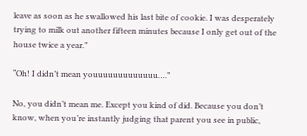leave as soon as he swallowed his last bite of cookie. I was desperately trying to milk out another fifteen minutes because I only get out of the house twice a year.”

“Oh! I didn’t mean youuuuuuuuuuuuu….”

No, you didn’t mean me. Except you kind of did. Because you don’t know, when you’re instantly judging that parent you see in public,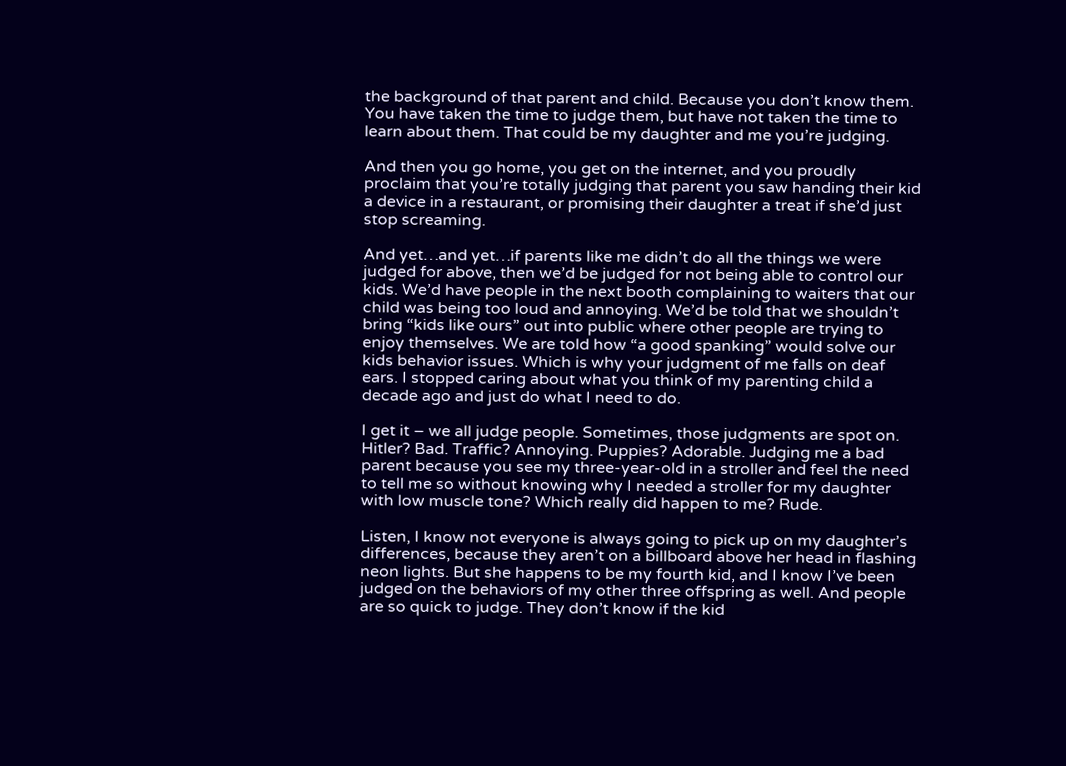the background of that parent and child. Because you don’t know them. You have taken the time to judge them, but have not taken the time to learn about them. That could be my daughter and me you’re judging.

And then you go home, you get on the internet, and you proudly proclaim that you’re totally judging that parent you saw handing their kid a device in a restaurant, or promising their daughter a treat if she’d just stop screaming.

And yet…and yet…if parents like me didn’t do all the things we were judged for above, then we’d be judged for not being able to control our kids. We’d have people in the next booth complaining to waiters that our child was being too loud and annoying. We’d be told that we shouldn’t bring “kids like ours” out into public where other people are trying to enjoy themselves. We are told how “a good spanking” would solve our kids behavior issues. Which is why your judgment of me falls on deaf ears. I stopped caring about what you think of my parenting child a decade ago and just do what I need to do.

I get it – we all judge people. Sometimes, those judgments are spot on. Hitler? Bad. Traffic? Annoying. Puppies? Adorable. Judging me a bad parent because you see my three-year-old in a stroller and feel the need to tell me so without knowing why I needed a stroller for my daughter with low muscle tone? Which really did happen to me? Rude.

Listen, I know not everyone is always going to pick up on my daughter’s differences, because they aren’t on a billboard above her head in flashing neon lights. But she happens to be my fourth kid, and I know I’ve been judged on the behaviors of my other three offspring as well. And people are so quick to judge. They don’t know if the kid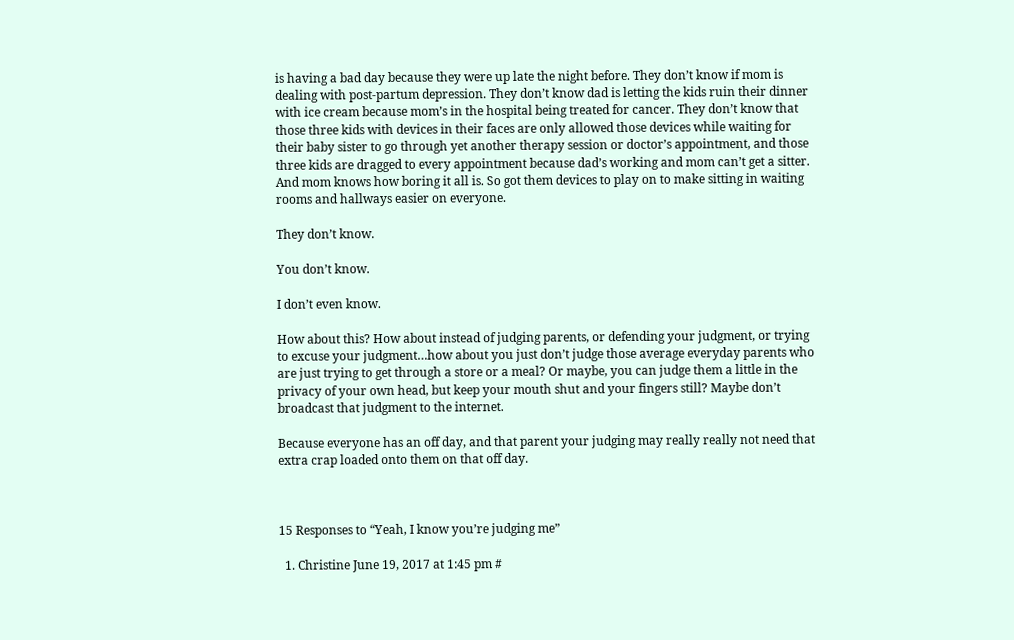is having a bad day because they were up late the night before. They don’t know if mom is dealing with post-partum depression. They don’t know dad is letting the kids ruin their dinner with ice cream because mom’s in the hospital being treated for cancer. They don’t know that those three kids with devices in their faces are only allowed those devices while waiting for their baby sister to go through yet another therapy session or doctor’s appointment, and those three kids are dragged to every appointment because dad’s working and mom can’t get a sitter. And mom knows how boring it all is. So got them devices to play on to make sitting in waiting rooms and hallways easier on everyone.

They don’t know.

You don’t know.

I don’t even know.

How about this? How about instead of judging parents, or defending your judgment, or trying to excuse your judgment…how about you just don’t judge those average everyday parents who are just trying to get through a store or a meal? Or maybe, you can judge them a little in the privacy of your own head, but keep your mouth shut and your fingers still? Maybe don’t broadcast that judgment to the internet.

Because everyone has an off day, and that parent your judging may really really not need that extra crap loaded onto them on that off day.



15 Responses to “Yeah, I know you’re judging me”

  1. Christine June 19, 2017 at 1:45 pm #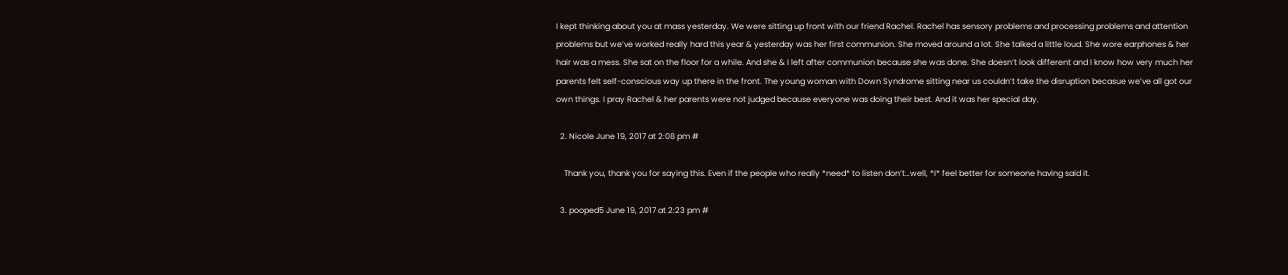I kept thinking about you at mass yesterday. We were sitting up front with our friend Rachel. Rachel has sensory problems and processing problems and attention problems but we’ve worked really hard this year & yesterday was her first communion. She moved around a lot. She talked a little loud. She wore earphones & her hair was a mess. She sat on the floor for a while. And she & I left after communion because she was done. She doesn’t look different and I know how very much her parents felt self-conscious way up there in the front. The young woman with Down Syndrome sitting near us couldn’t take the disruption becasue we’ve all got our own things. I pray Rachel & her parents were not judged because everyone was doing their best. And it was her special day.

  2. Nicole June 19, 2017 at 2:08 pm #

    Thank you, thank you for saying this. Even if the people who really *need* to listen don’t…well, *I* feel better for someone having said it.

  3. pooped5 June 19, 2017 at 2:23 pm #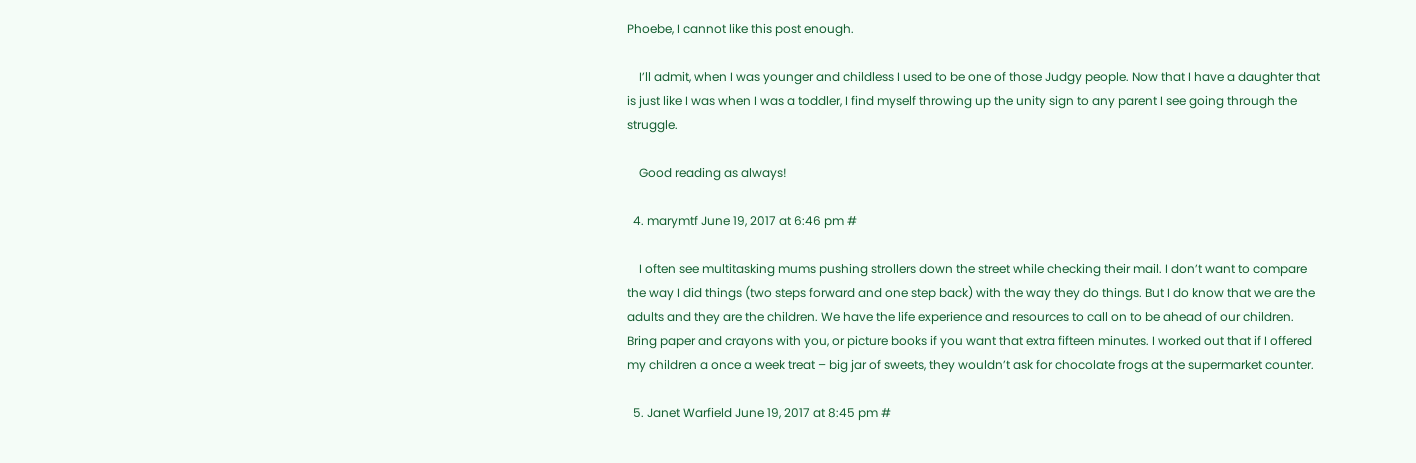Phoebe, I cannot like this post enough.

    I’ll admit, when I was younger and childless I used to be one of those Judgy people. Now that I have a daughter that is just like I was when I was a toddler, I find myself throwing up the unity sign to any parent I see going through the struggle.

    Good reading as always!

  4. marymtf June 19, 2017 at 6:46 pm #

    I often see multitasking mums pushing strollers down the street while checking their mail. I don’t want to compare the way I did things (two steps forward and one step back) with the way they do things. But I do know that we are the adults and they are the children. We have the life experience and resources to call on to be ahead of our children. Bring paper and crayons with you, or picture books if you want that extra fifteen minutes. I worked out that if I offered my children a once a week treat – big jar of sweets, they wouldn’t ask for chocolate frogs at the supermarket counter.

  5. Janet Warfield June 19, 2017 at 8:45 pm #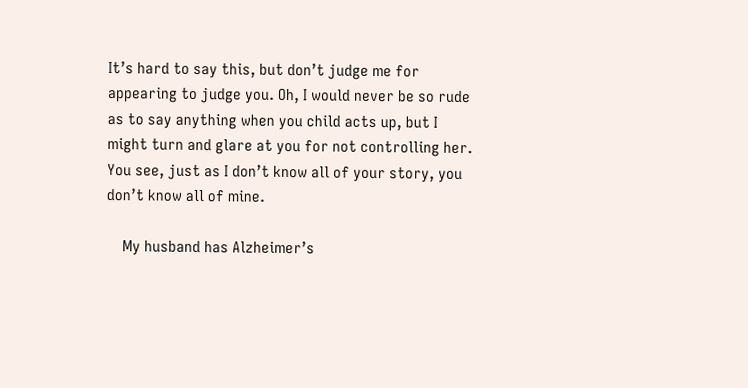It’s hard to say this, but don’t judge me for appearing to judge you. Oh, I would never be so rude as to say anything when you child acts up, but I might turn and glare at you for not controlling her. You see, just as I don’t know all of your story, you don’t know all of mine.

    My husband has Alzheimer’s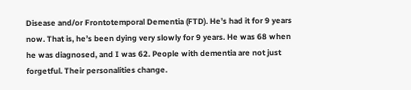Disease and/or Frontotemporal Dementia (FTD). He’s had it for 9 years now. That is, he’s been dying very slowly for 9 years. He was 68 when he was diagnosed, and I was 62. People with dementia are not just forgetful. Their personalities change.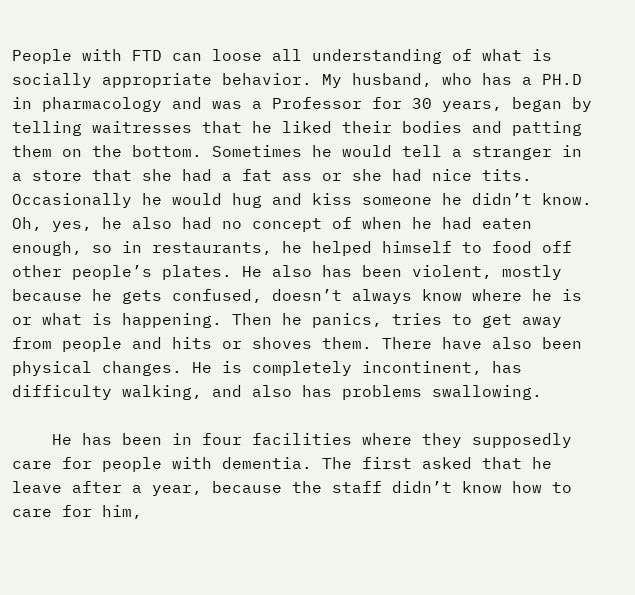People with FTD can loose all understanding of what is socially appropriate behavior. My husband, who has a PH.D in pharmacology and was a Professor for 30 years, began by telling waitresses that he liked their bodies and patting them on the bottom. Sometimes he would tell a stranger in a store that she had a fat ass or she had nice tits. Occasionally he would hug and kiss someone he didn’t know. Oh, yes, he also had no concept of when he had eaten enough, so in restaurants, he helped himself to food off other people’s plates. He also has been violent, mostly because he gets confused, doesn’t always know where he is or what is happening. Then he panics, tries to get away from people and hits or shoves them. There have also been physical changes. He is completely incontinent, has difficulty walking, and also has problems swallowing.

    He has been in four facilities where they supposedly care for people with dementia. The first asked that he leave after a year, because the staff didn’t know how to care for him,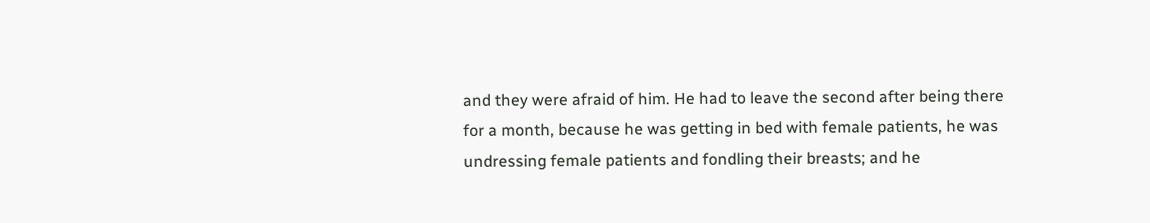and they were afraid of him. He had to leave the second after being there for a month, because he was getting in bed with female patients, he was undressing female patients and fondling their breasts; and he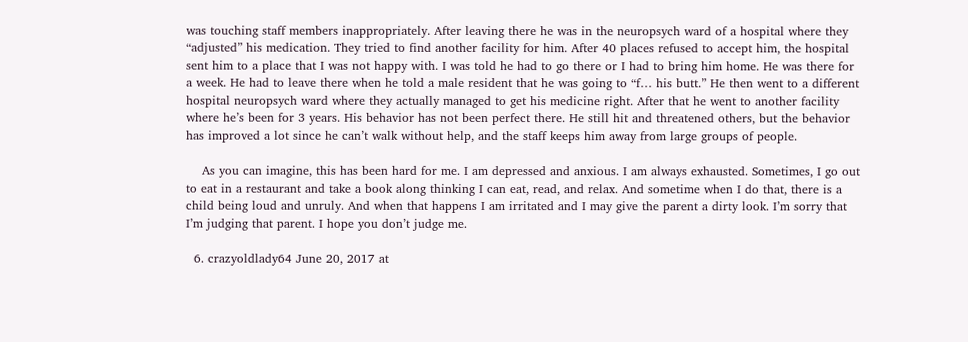was touching staff members inappropriately. After leaving there he was in the neuropsych ward of a hospital where they “adjusted” his medication. They tried to find another facility for him. After 40 places refused to accept him, the hospital sent him to a place that I was not happy with. I was told he had to go there or I had to bring him home. He was there for a week. He had to leave there when he told a male resident that he was going to “f… his butt.” He then went to a different hospital neuropsych ward where they actually managed to get his medicine right. After that he went to another facility where he’s been for 3 years. His behavior has not been perfect there. He still hit and threatened others, but the behavior has improved a lot since he can’t walk without help, and the staff keeps him away from large groups of people.

    As you can imagine, this has been hard for me. I am depressed and anxious. I am always exhausted. Sometimes, I go out to eat in a restaurant and take a book along thinking I can eat, read, and relax. And sometime when I do that, there is a child being loud and unruly. And when that happens I am irritated and I may give the parent a dirty look. I’m sorry that I’m judging that parent. I hope you don’t judge me.

  6. crazyoldlady64 June 20, 2017 at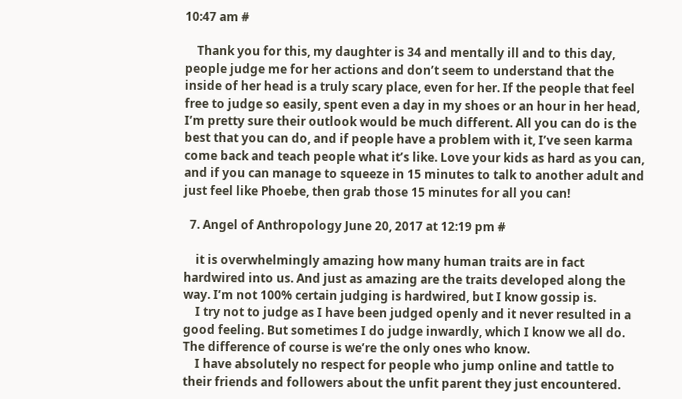10:47 am #

    Thank you for this, my daughter is 34 and mentally ill and to this day, people judge me for her actions and don’t seem to understand that the inside of her head is a truly scary place, even for her. If the people that feel free to judge so easily, spent even a day in my shoes or an hour in her head, I’m pretty sure their outlook would be much different. All you can do is the best that you can do, and if people have a problem with it, I’ve seen karma come back and teach people what it’s like. Love your kids as hard as you can, and if you can manage to squeeze in 15 minutes to talk to another adult and just feel like Phoebe, then grab those 15 minutes for all you can!

  7. Angel of Anthropology June 20, 2017 at 12:19 pm #

    it is overwhelmingly amazing how many human traits are in fact hardwired into us. And just as amazing are the traits developed along the way. I’m not 100% certain judging is hardwired, but I know gossip is.
    I try not to judge as I have been judged openly and it never resulted in a good feeling. But sometimes I do judge inwardly, which I know we all do. The difference of course is we’re the only ones who know.
    I have absolutely no respect for people who jump online and tattle to their friends and followers about the unfit parent they just encountered.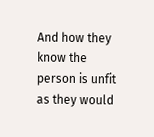And how they know the person is unfit as they would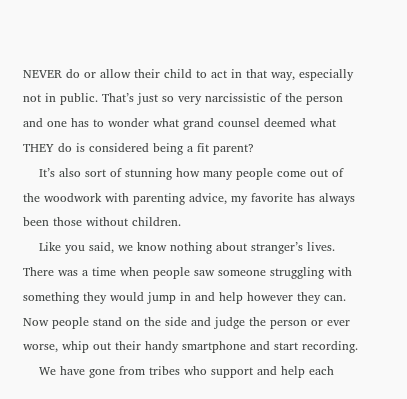NEVER do or allow their child to act in that way, especially not in public. That’s just so very narcissistic of the person and one has to wonder what grand counsel deemed what THEY do is considered being a fit parent?
    It’s also sort of stunning how many people come out of the woodwork with parenting advice, my favorite has always been those without children.
    Like you said, we know nothing about stranger’s lives. There was a time when people saw someone struggling with something they would jump in and help however they can. Now people stand on the side and judge the person or ever worse, whip out their handy smartphone and start recording.
    We have gone from tribes who support and help each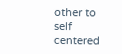other to self centered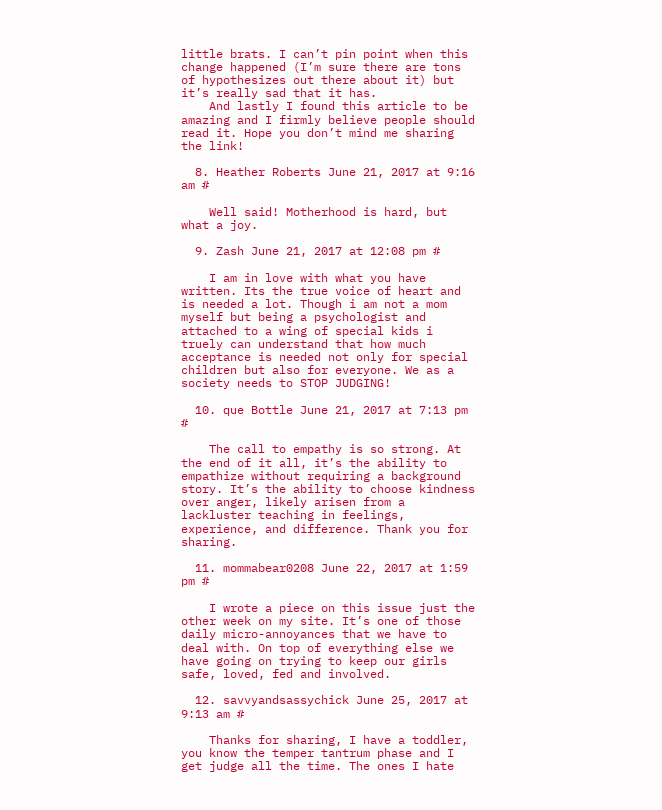little brats. I can’t pin point when this change happened (I’m sure there are tons of hypothesizes out there about it) but it’s really sad that it has.
    And lastly I found this article to be amazing and I firmly believe people should read it. Hope you don’t mind me sharing the link!

  8. Heather Roberts June 21, 2017 at 9:16 am #

    Well said! Motherhood is hard, but what a joy.

  9. Zash June 21, 2017 at 12:08 pm #

    I am in love with what you have written. Its the true voice of heart and is needed a lot. Though i am not a mom myself but being a psychologist and attached to a wing of special kids i truely can understand that how much acceptance is needed not only for special children but also for everyone. We as a society needs to STOP JUDGING!

  10. que Bottle June 21, 2017 at 7:13 pm #

    The call to empathy is so strong. At the end of it all, it’s the ability to empathize without requiring a background story. It’s the ability to choose kindness over anger, likely arisen from a lackluster teaching in feelings, experience, and difference. Thank you for sharing.

  11. mommabear0208 June 22, 2017 at 1:59 pm #

    I wrote a piece on this issue just the other week on my site. It’s one of those daily micro-annoyances that we have to deal with. On top of everything else we have going on trying to keep our girls safe, loved, fed and involved.

  12. savvyandsassychick June 25, 2017 at 9:13 am #

    Thanks for sharing, I have a toddler, you know the temper tantrum phase and I get judge all the time. The ones I hate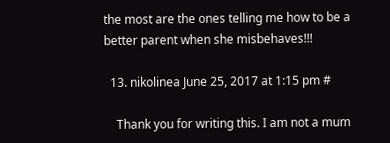the most are the ones telling me how to be a better parent when she misbehaves!!!

  13. nikolinea June 25, 2017 at 1:15 pm #

    Thank you for writing this. I am not a mum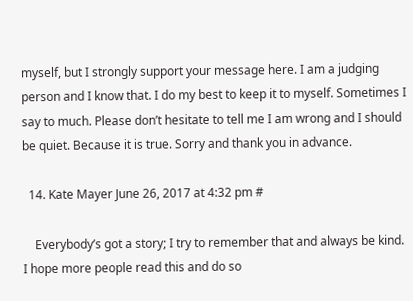myself, but I strongly support your message here. I am a judging person and I know that. I do my best to keep it to myself. Sometimes I say to much. Please don’t hesitate to tell me I am wrong and I should be quiet. Because it is true. Sorry and thank you in advance.

  14. Kate Mayer June 26, 2017 at 4:32 pm #

    Everybody’s got a story; I try to remember that and always be kind. I hope more people read this and do so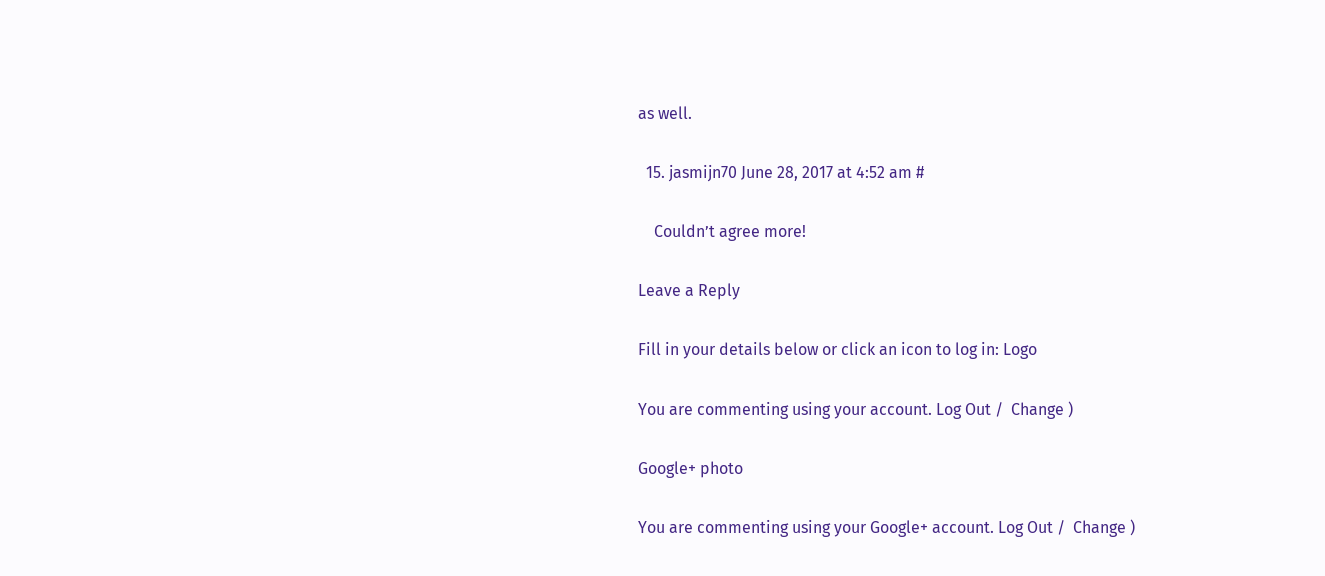as well.

  15. jasmijn70 June 28, 2017 at 4:52 am #

    Couldn’t agree more!

Leave a Reply

Fill in your details below or click an icon to log in: Logo

You are commenting using your account. Log Out /  Change )

Google+ photo

You are commenting using your Google+ account. Log Out /  Change )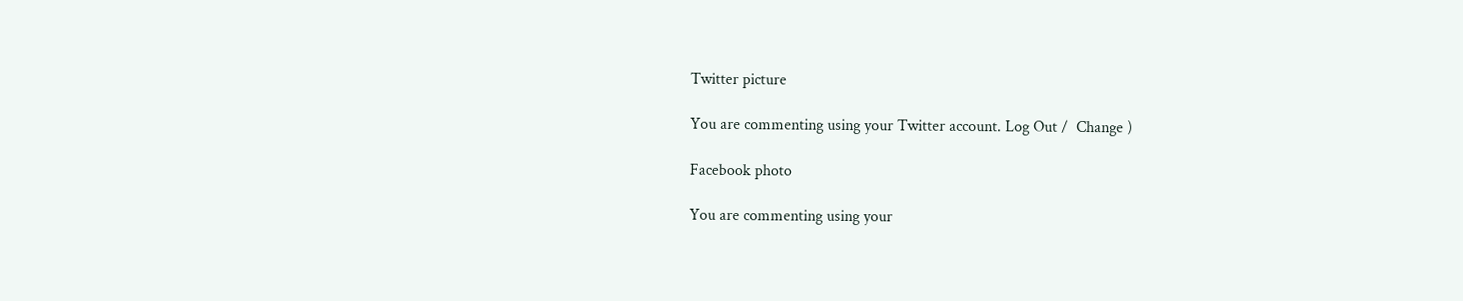Twitter picture

You are commenting using your Twitter account. Log Out /  Change )

Facebook photo

You are commenting using your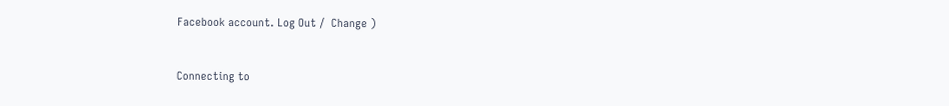Facebook account. Log Out /  Change )


Connecting to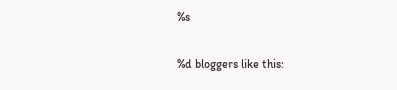%s

%d bloggers like this: